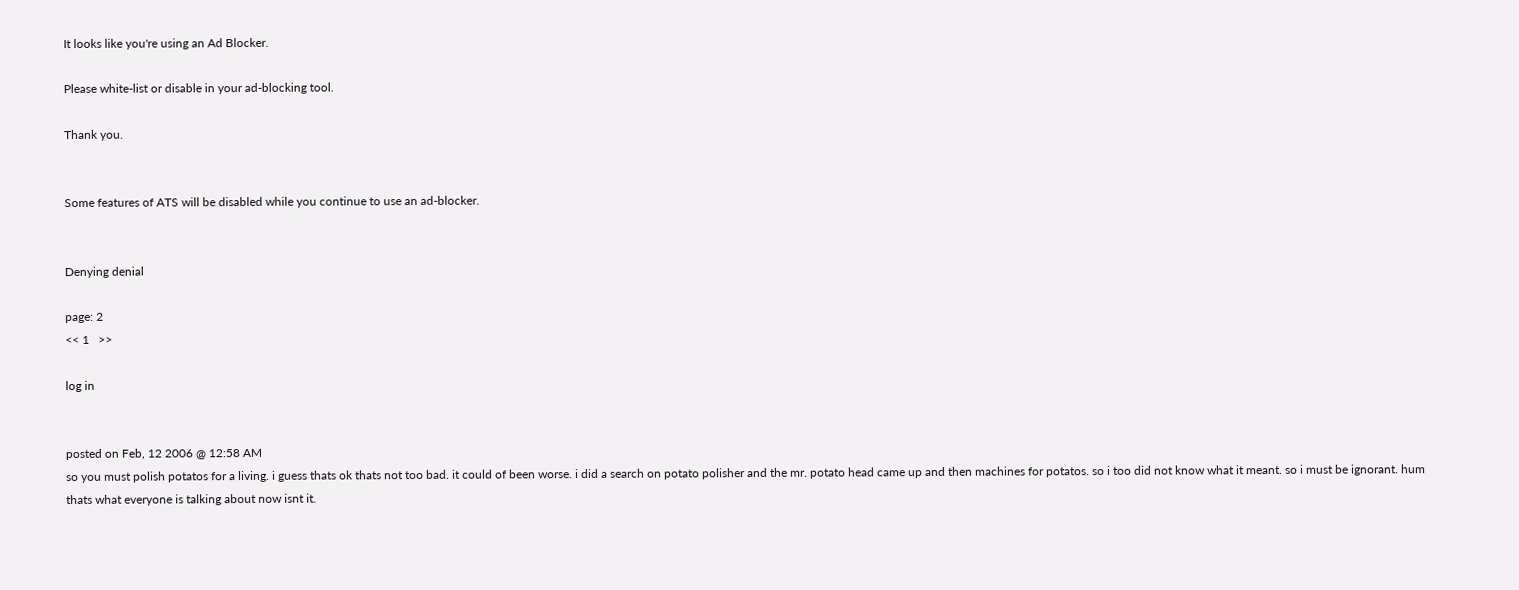It looks like you're using an Ad Blocker.

Please white-list or disable in your ad-blocking tool.

Thank you.


Some features of ATS will be disabled while you continue to use an ad-blocker.


Denying denial

page: 2
<< 1   >>

log in


posted on Feb, 12 2006 @ 12:58 AM
so you must polish potatos for a living. i guess thats ok thats not too bad. it could of been worse. i did a search on potato polisher and the mr. potato head came up and then machines for potatos. so i too did not know what it meant. so i must be ignorant. hum thats what everyone is talking about now isnt it.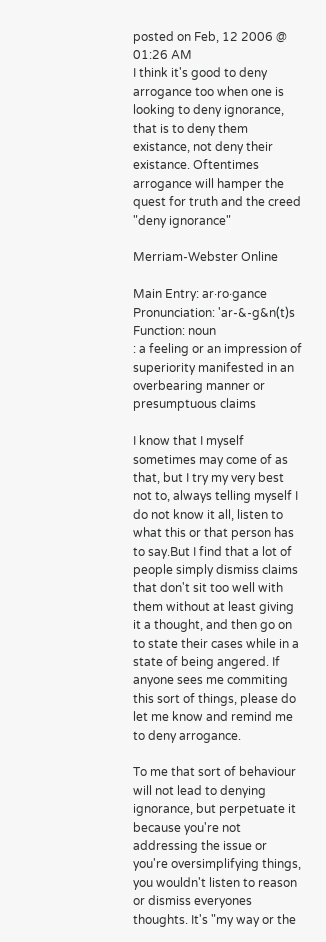posted on Feb, 12 2006 @ 01:26 AM
I think it's good to deny arrogance too when one is looking to deny ignorance, that is to deny them existance, not deny their existance. Oftentimes arrogance will hamper the quest for truth and the creed "deny ignorance"

Merriam-Webster Online

Main Entry: ar·ro·gance
Pronunciation: 'ar-&-g&n(t)s
Function: noun
: a feeling or an impression of superiority manifested in an overbearing manner or presumptuous claims

I know that I myself sometimes may come of as that, but I try my very best not to, always telling myself I do not know it all, listen to what this or that person has to say.But I find that a lot of people simply dismiss claims that don't sit too well with them without at least giving it a thought, and then go on to state their cases while in a state of being angered. If anyone sees me commiting this sort of things, please do let me know and remind me to deny arrogance.

To me that sort of behaviour will not lead to denying ignorance, but perpetuate it because you're not addressing the issue or you're oversimplifying things, you wouldn't listen to reason or dismiss everyones thoughts. It's "my way or the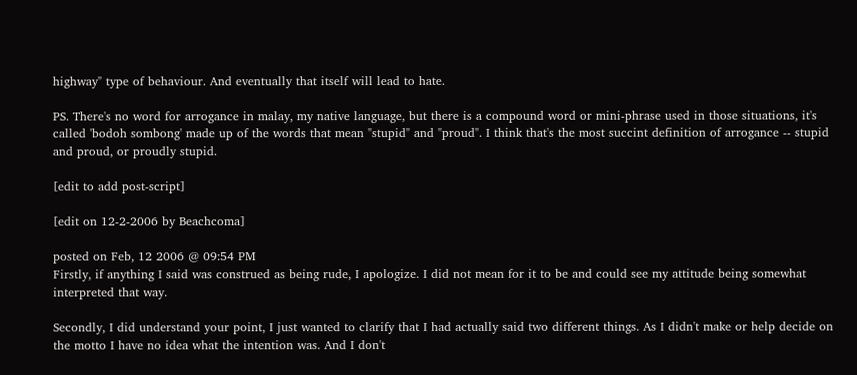highway" type of behaviour. And eventually that itself will lead to hate.

PS. There's no word for arrogance in malay, my native language, but there is a compound word or mini-phrase used in those situations, it's called 'bodoh sombong' made up of the words that mean "stupid" and "proud". I think that's the most succint definition of arrogance -- stupid and proud, or proudly stupid.

[edit to add post-script]

[edit on 12-2-2006 by Beachcoma]

posted on Feb, 12 2006 @ 09:54 PM
Firstly, if anything I said was construed as being rude, I apologize. I did not mean for it to be and could see my attitude being somewhat interpreted that way.

Secondly, I did understand your point, I just wanted to clarify that I had actually said two different things. As I didn't make or help decide on the motto I have no idea what the intention was. And I don't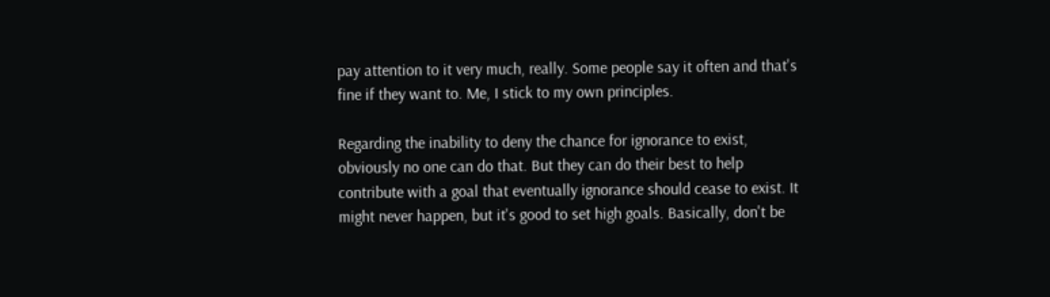pay attention to it very much, really. Some people say it often and that's fine if they want to. Me, I stick to my own principles.

Regarding the inability to deny the chance for ignorance to exist, obviously no one can do that. But they can do their best to help contribute with a goal that eventually ignorance should cease to exist. It might never happen, but it's good to set high goals. Basically, don't be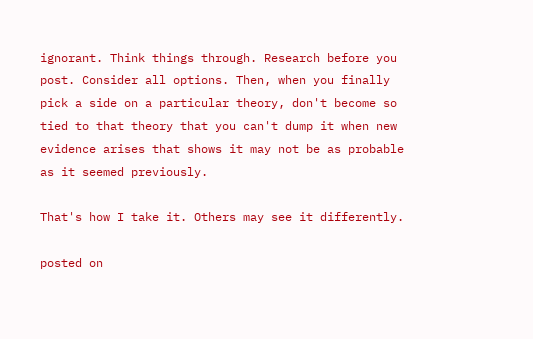ignorant. Think things through. Research before you post. Consider all options. Then, when you finally pick a side on a particular theory, don't become so tied to that theory that you can't dump it when new evidence arises that shows it may not be as probable as it seemed previously.

That's how I take it. Others may see it differently.

posted on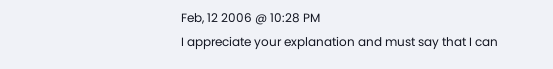Feb, 12 2006 @ 10:28 PM
I appreciate your explanation and must say that I can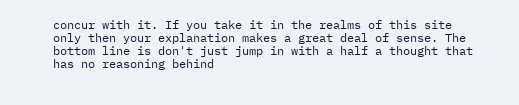concur with it. If you take it in the realms of this site only then your explanation makes a great deal of sense. The bottom line is don't just jump in with a half a thought that has no reasoning behind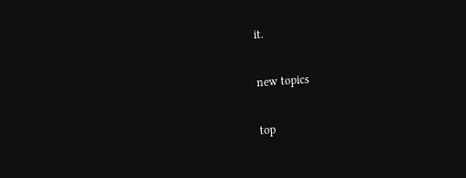it.

new topics

top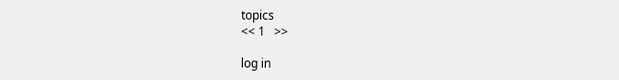topics
<< 1   >>

log in